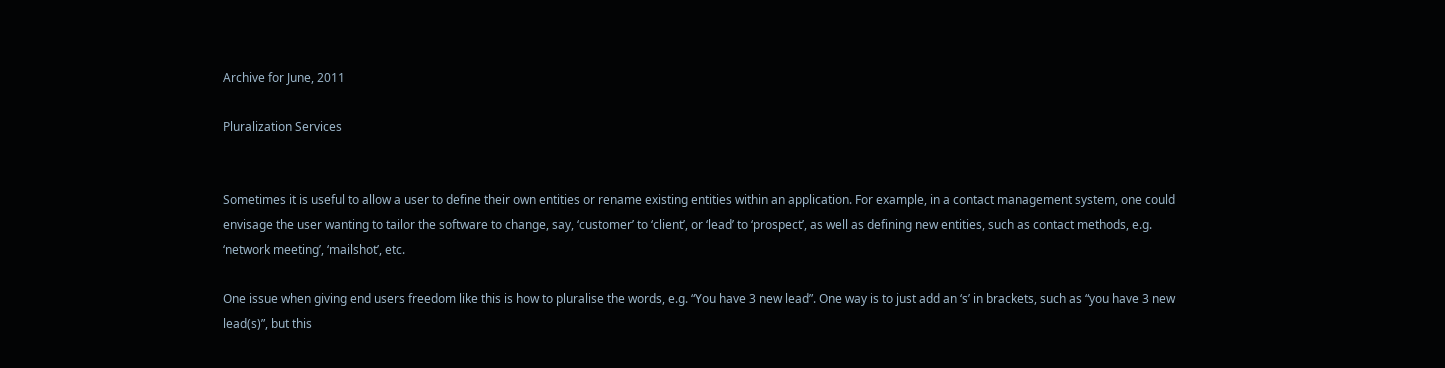Archive for June, 2011

Pluralization Services


Sometimes it is useful to allow a user to define their own entities or rename existing entities within an application. For example, in a contact management system, one could envisage the user wanting to tailor the software to change, say, ‘customer’ to ‘client’, or ‘lead’ to ‘prospect’, as well as defining new entities, such as contact methods, e.g. ‘network meeting’, ‘mailshot’, etc.

One issue when giving end users freedom like this is how to pluralise the words, e.g. “You have 3 new lead”. One way is to just add an ‘s’ in brackets, such as “you have 3 new lead(s)”, but this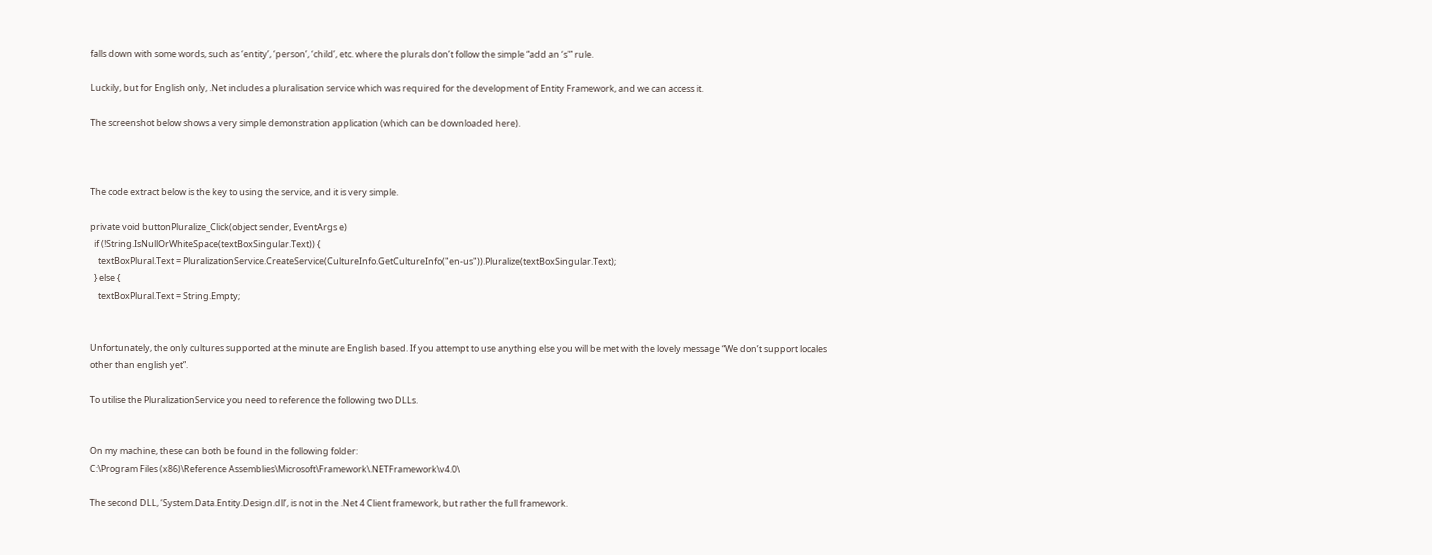falls down with some words, such as ‘entity’, ‘person’, ‘child’, etc. where the plurals don’t follow the simple “add an ‘s'” rule.

Luckily, but for English only, .Net includes a pluralisation service which was required for the development of Entity Framework, and we can access it.

The screenshot below shows a very simple demonstration application (which can be downloaded here).



The code extract below is the key to using the service, and it is very simple.

private void buttonPluralize_Click(object sender, EventArgs e)
  if (!String.IsNullOrWhiteSpace(textBoxSingular.Text)) {
    textBoxPlural.Text = PluralizationService.CreateService(CultureInfo.GetCultureInfo("en-us")).Pluralize(textBoxSingular.Text);
  } else {
    textBoxPlural.Text = String.Empty;


Unfortunately, the only cultures supported at the minute are English based. If you attempt to use anything else you will be met with the lovely message “We don’t support locales other than english yet”.

To utilise the PluralizationService you need to reference the following two DLLs.


On my machine, these can both be found in the following folder:
C:\Program Files (x86)\Reference Assemblies\Microsoft\Framework\.NETFramework\v4.0\

The second DLL, ‘System.Data.Entity.Design.dll’, is not in the .Net 4 Client framework, but rather the full framework.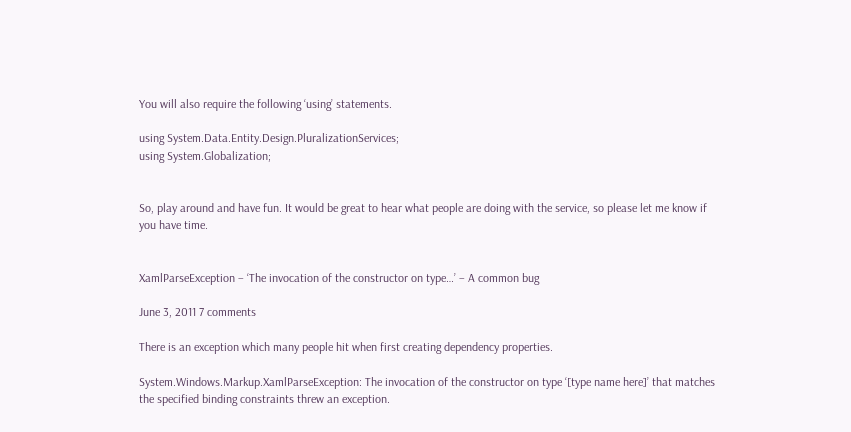You will also require the following ‘using’ statements.

using System.Data.Entity.Design.PluralizationServices;
using System.Globalization;


So, play around and have fun. It would be great to hear what people are doing with the service, so please let me know if you have time.


XamlParseException – ‘The invocation of the constructor on type…’ – A common bug

June 3, 2011 7 comments

There is an exception which many people hit when first creating dependency properties.

System.Windows.Markup.XamlParseException: The invocation of the constructor on type ‘[type name here]’ that matches the specified binding constraints threw an exception.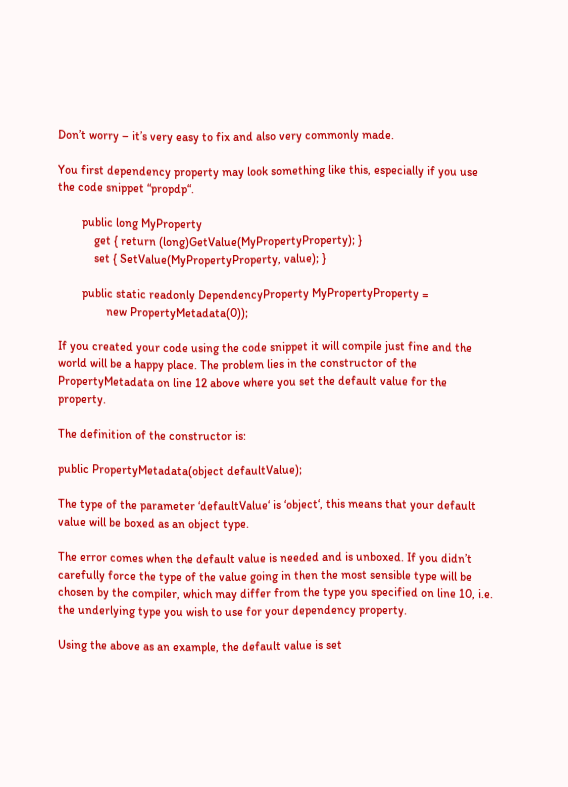Don’t worry – it’s very easy to fix and also very commonly made.

You first dependency property may look something like this, especially if you use the code snippet “propdp“.

        public long MyProperty
            get { return (long)GetValue(MyPropertyProperty); }
            set { SetValue(MyPropertyProperty, value); }

        public static readonly DependencyProperty MyPropertyProperty =
                new PropertyMetadata(0));

If you created your code using the code snippet it will compile just fine and the world will be a happy place. The problem lies in the constructor of the PropertyMetadata on line 12 above where you set the default value for the property.

The definition of the constructor is:

public PropertyMetadata(object defaultValue);

The type of the parameter ‘defaultValue‘ is ‘object‘, this means that your default value will be boxed as an object type.

The error comes when the default value is needed and is unboxed. If you didn’t carefully force the type of the value going in then the most sensible type will be chosen by the compiler, which may differ from the type you specified on line 10, i.e. the underlying type you wish to use for your dependency property.

Using the above as an example, the default value is set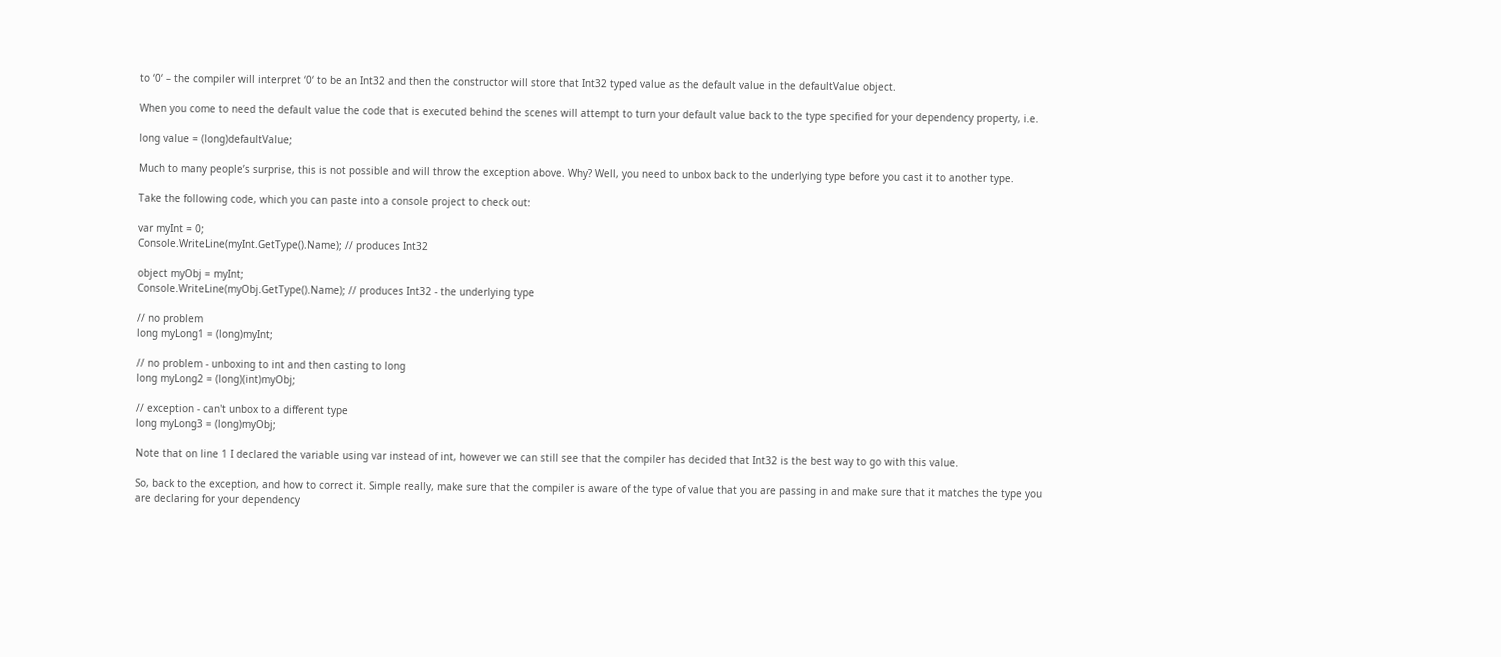to ‘0‘ – the compiler will interpret ‘0‘ to be an Int32 and then the constructor will store that Int32 typed value as the default value in the defaultValue object.

When you come to need the default value the code that is executed behind the scenes will attempt to turn your default value back to the type specified for your dependency property, i.e.

long value = (long)defaultValue;

Much to many people’s surprise, this is not possible and will throw the exception above. Why? Well, you need to unbox back to the underlying type before you cast it to another type.

Take the following code, which you can paste into a console project to check out:

var myInt = 0;
Console.WriteLine(myInt.GetType().Name); // produces Int32

object myObj = myInt;
Console.WriteLine(myObj.GetType().Name); // produces Int32 - the underlying type

// no problem
long myLong1 = (long)myInt;

// no problem - unboxing to int and then casting to long
long myLong2 = (long)(int)myObj;

// exception - can't unbox to a different type
long myLong3 = (long)myObj;

Note that on line 1 I declared the variable using var instead of int, however we can still see that the compiler has decided that Int32 is the best way to go with this value.

So, back to the exception, and how to correct it. Simple really, make sure that the compiler is aware of the type of value that you are passing in and make sure that it matches the type you are declaring for your dependency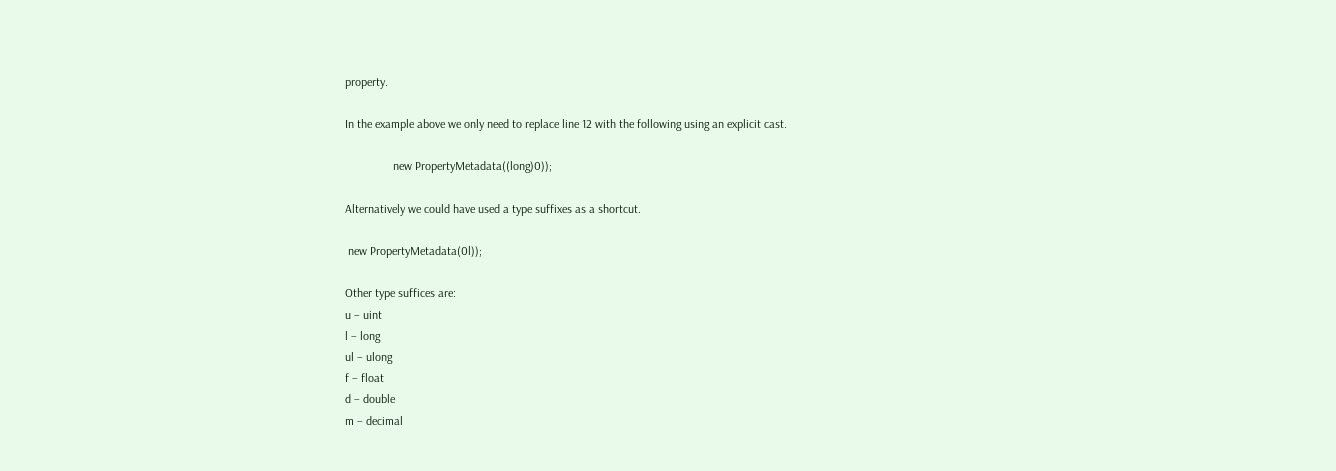property.

In the example above we only need to replace line 12 with the following using an explicit cast.

                new PropertyMetadata((long)0));

Alternatively we could have used a type suffixes as a shortcut.

 new PropertyMetadata(0l));

Other type suffices are:
u – uint
l – long
ul – ulong
f – float
d – double
m – decimal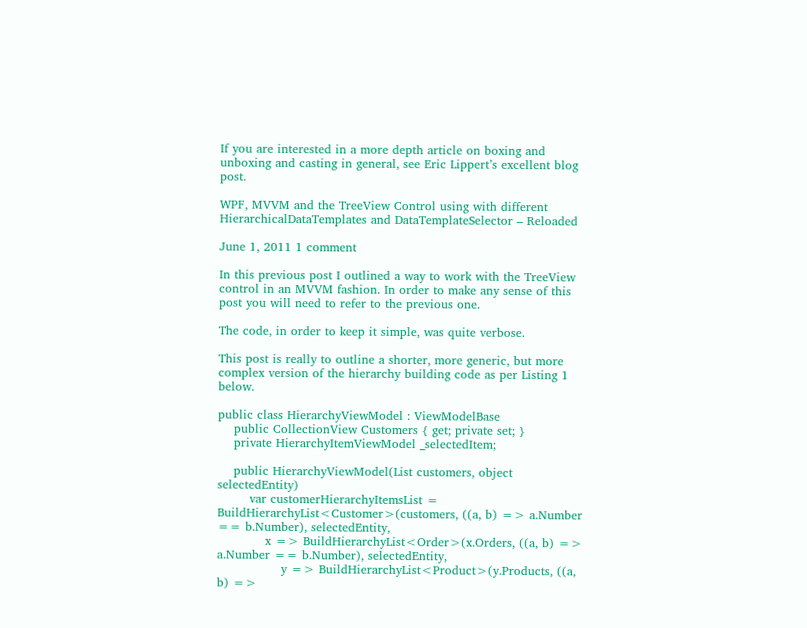If you are interested in a more depth article on boxing and unboxing and casting in general, see Eric Lippert’s excellent blog post.

WPF, MVVM and the TreeView Control using with different HierarchicalDataTemplates and DataTemplateSelector – Reloaded

June 1, 2011 1 comment

In this previous post I outlined a way to work with the TreeView control in an MVVM fashion. In order to make any sense of this post you will need to refer to the previous one.

The code, in order to keep it simple, was quite verbose.

This post is really to outline a shorter, more generic, but more complex version of the hierarchy building code as per Listing 1 below.

public class HierarchyViewModel : ViewModelBase
    public CollectionView Customers { get; private set; }
    private HierarchyItemViewModel _selectedItem;

    public HierarchyViewModel(List customers, object selectedEntity)
        var customerHierarchyItemsList = BuildHierarchyList<Customer>(customers, ((a, b) => a.Number == b.Number), selectedEntity,
            x => BuildHierarchyList<Order>(x.Orders, ((a, b) => a.Number == b.Number), selectedEntity,
                y => BuildHierarchyList<Product>(y.Products, ((a, b) =>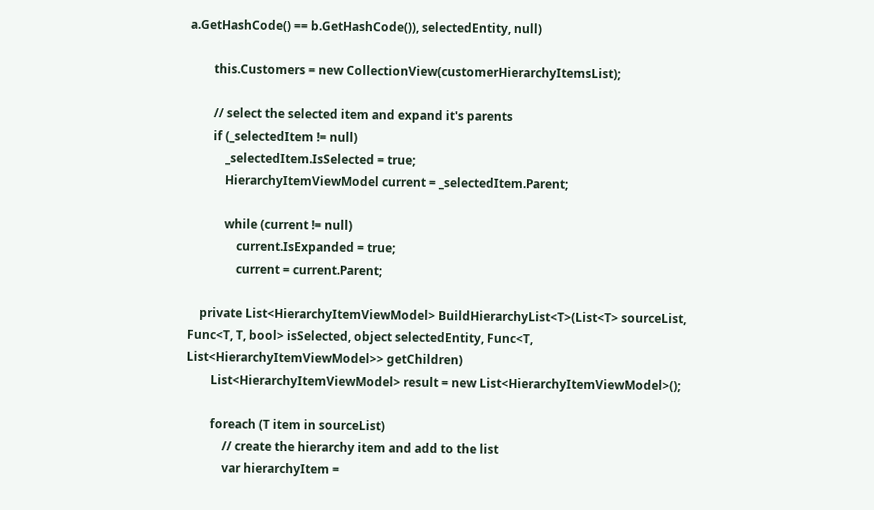a.GetHashCode() == b.GetHashCode()), selectedEntity, null)

        this.Customers = new CollectionView(customerHierarchyItemsList);

        // select the selected item and expand it's parents
        if (_selectedItem != null)
            _selectedItem.IsSelected = true;
            HierarchyItemViewModel current = _selectedItem.Parent;

            while (current != null)
                current.IsExpanded = true;
                current = current.Parent;

    private List<HierarchyItemViewModel> BuildHierarchyList<T>(List<T> sourceList, Func<T, T, bool> isSelected, object selectedEntity, Func<T, List<HierarchyItemViewModel>> getChildren)
        List<HierarchyItemViewModel> result = new List<HierarchyItemViewModel>();

        foreach (T item in sourceList)
            // create the hierarchy item and add to the list
            var hierarchyItem =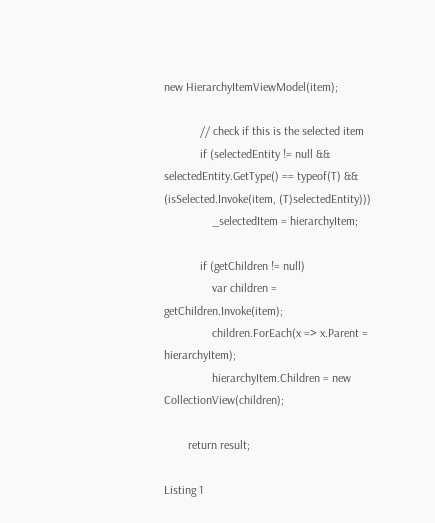new HierarchyItemViewModel(item);

            // check if this is the selected item
            if (selectedEntity != null && selectedEntity.GetType() == typeof(T) && (isSelected.Invoke(item, (T)selectedEntity)))
                _selectedItem = hierarchyItem;

            if (getChildren != null)
                var children = getChildren.Invoke(item);
                children.ForEach(x => x.Parent = hierarchyItem);
                hierarchyItem.Children = new CollectionView(children);

        return result;

Listing 1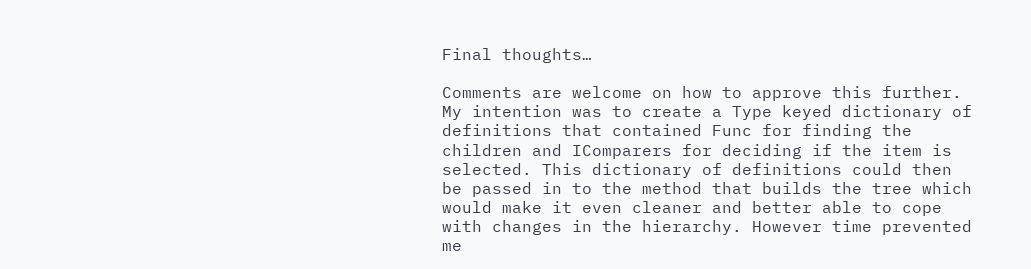Final thoughts…

Comments are welcome on how to approve this further. My intention was to create a Type keyed dictionary of definitions that contained Func for finding the children and IComparers for deciding if the item is selected. This dictionary of definitions could then be passed in to the method that builds the tree which would make it even cleaner and better able to cope with changes in the hierarchy. However time prevented me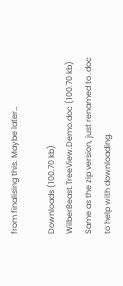from finalising this. Maybe later…

Downloads (100.70 kb)
WilberBeast.TreeView.Demo.doc (100.70 kb)
Same as the zip version, just renamed to .doc to help with downloading.